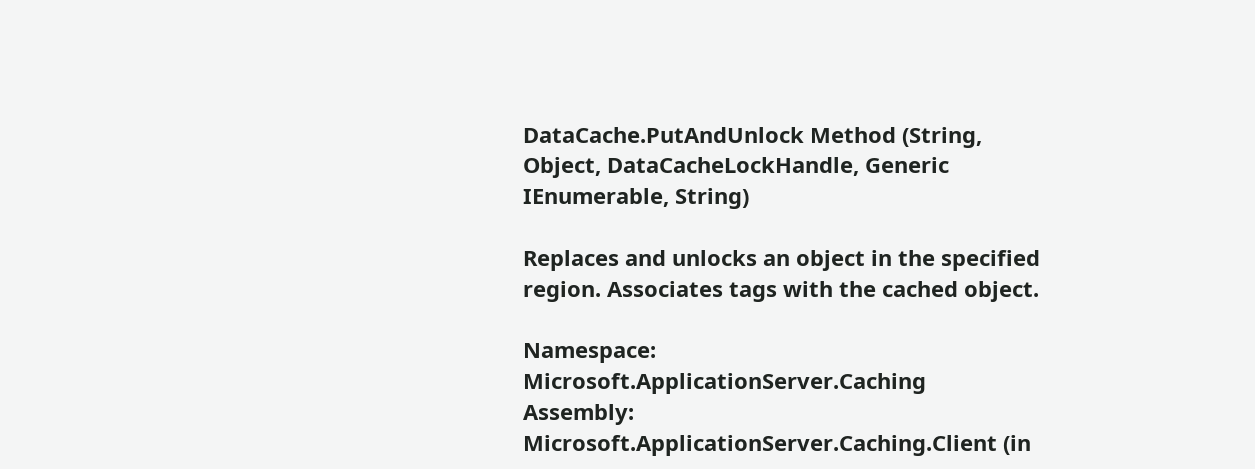DataCache.PutAndUnlock Method (String, Object, DataCacheLockHandle, Generic IEnumerable, String)

Replaces and unlocks an object in the specified region. Associates tags with the cached object.

Namespace: Microsoft.ApplicationServer.Caching
Assembly: Microsoft.ApplicationServer.Caching.Client (in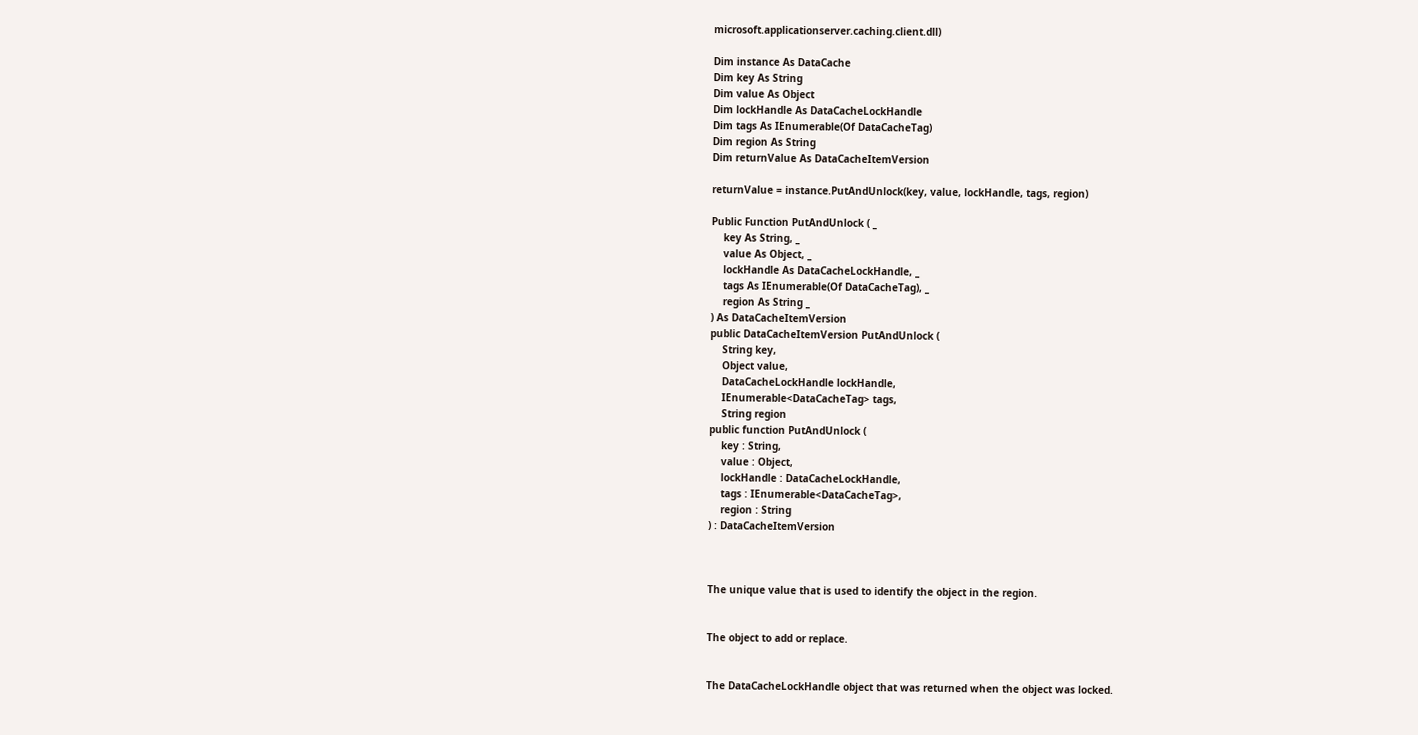microsoft.applicationserver.caching.client.dll)

Dim instance As DataCache
Dim key As String
Dim value As Object
Dim lockHandle As DataCacheLockHandle
Dim tags As IEnumerable(Of DataCacheTag)
Dim region As String
Dim returnValue As DataCacheItemVersion

returnValue = instance.PutAndUnlock(key, value, lockHandle, tags, region)

Public Function PutAndUnlock ( _
    key As String, _
    value As Object, _
    lockHandle As DataCacheLockHandle, _
    tags As IEnumerable(Of DataCacheTag), _
    region As String _
) As DataCacheItemVersion
public DataCacheItemVersion PutAndUnlock (
    String key,
    Object value,
    DataCacheLockHandle lockHandle,
    IEnumerable<DataCacheTag> tags,
    String region
public function PutAndUnlock (
    key : String,
    value : Object,
    lockHandle : DataCacheLockHandle,
    tags : IEnumerable<DataCacheTag>,
    region : String
) : DataCacheItemVersion



The unique value that is used to identify the object in the region.


The object to add or replace.


The DataCacheLockHandle object that was returned when the object was locked.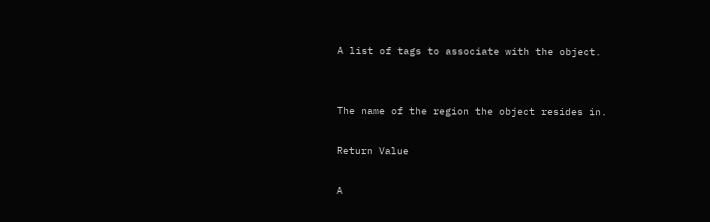A list of tags to associate with the object.


The name of the region the object resides in.

Return Value

A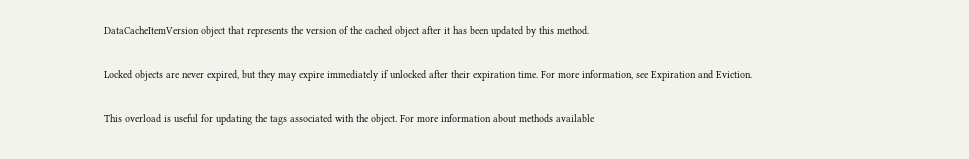DataCacheItemVersion object that represents the version of the cached object after it has been updated by this method.

Locked objects are never expired, but they may expire immediately if unlocked after their expiration time. For more information, see Expiration and Eviction.

This overload is useful for updating the tags associated with the object. For more information about methods available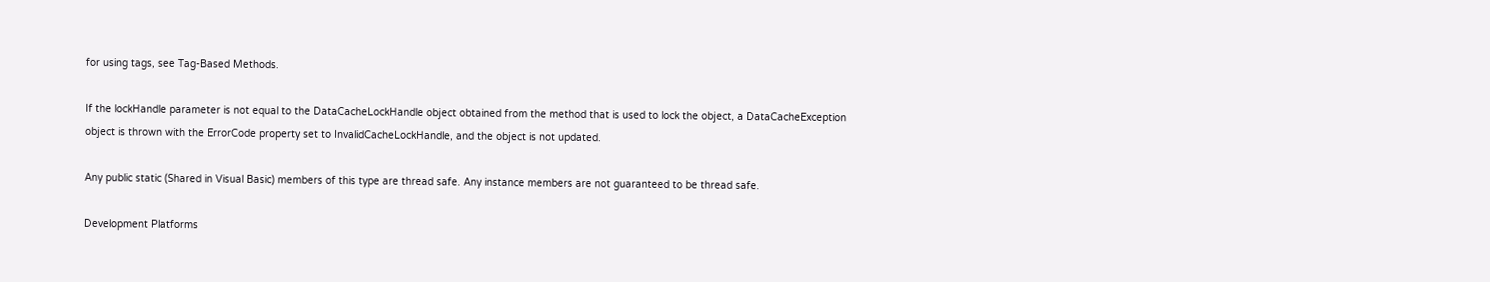for using tags, see Tag-Based Methods.

If the lockHandle parameter is not equal to the DataCacheLockHandle object obtained from the method that is used to lock the object, a DataCacheException object is thrown with the ErrorCode property set to InvalidCacheLockHandle, and the object is not updated.

Any public static (Shared in Visual Basic) members of this type are thread safe. Any instance members are not guaranteed to be thread safe.

Development Platforms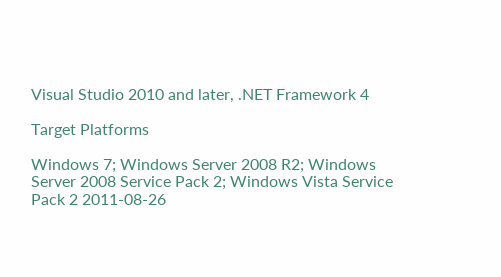Visual Studio 2010 and later, .NET Framework 4

Target Platforms

Windows 7; Windows Server 2008 R2; Windows Server 2008 Service Pack 2; Windows Vista Service Pack 2 2011-08-26